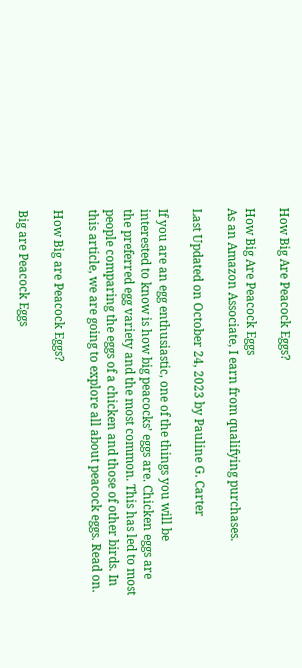How Big Are Peacock Eggs?

How Big Are Peacock Eggs
As an Amazon Associate, I earn from qualifying purchases.

Last Updated on October 24, 2023 by Pauline G. Carter

If you are an egg enthusiastic, one of the things you will be interested to know is how big peacocks’ eggs are. Chicken eggs are the preferred egg variety and the most common. This has led to most people comparing the eggs of a chicken and those of other birds. In this article, we are going to explore all about peacock eggs. Read on.

How Big are Peacock Eggs?

Big are Peacock Eggs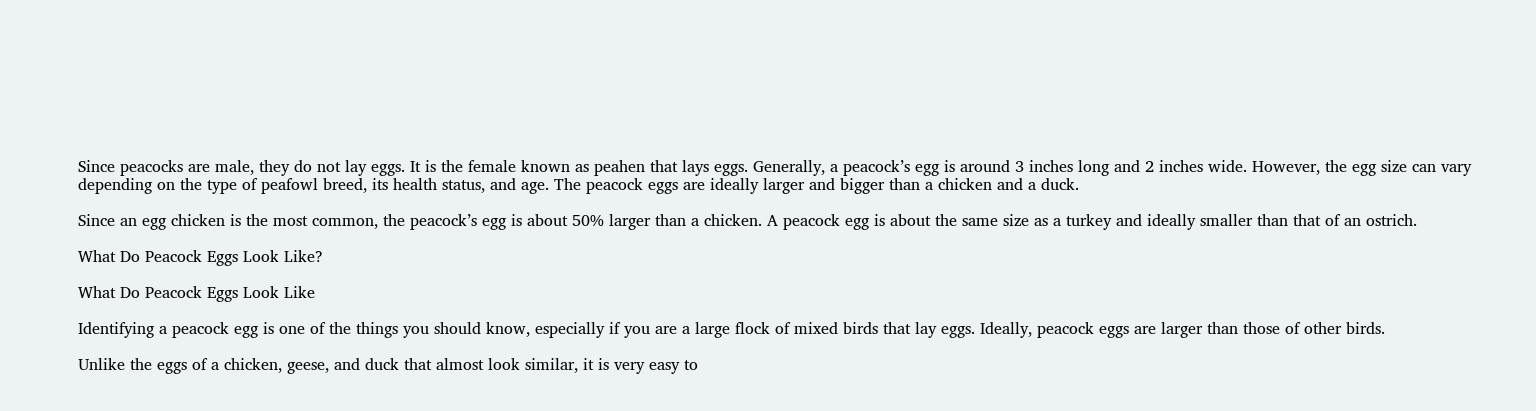Since peacocks are male, they do not lay eggs. It is the female known as peahen that lays eggs. Generally, a peacock’s egg is around 3 inches long and 2 inches wide. However, the egg size can vary depending on the type of peafowl breed, its health status, and age. The peacock eggs are ideally larger and bigger than a chicken and a duck.

Since an egg chicken is the most common, the peacock’s egg is about 50% larger than a chicken. A peacock egg is about the same size as a turkey and ideally smaller than that of an ostrich.

What Do Peacock Eggs Look Like?

What Do Peacock Eggs Look Like

Identifying a peacock egg is one of the things you should know, especially if you are a large flock of mixed birds that lay eggs. Ideally, peacock eggs are larger than those of other birds.

Unlike the eggs of a chicken, geese, and duck that almost look similar, it is very easy to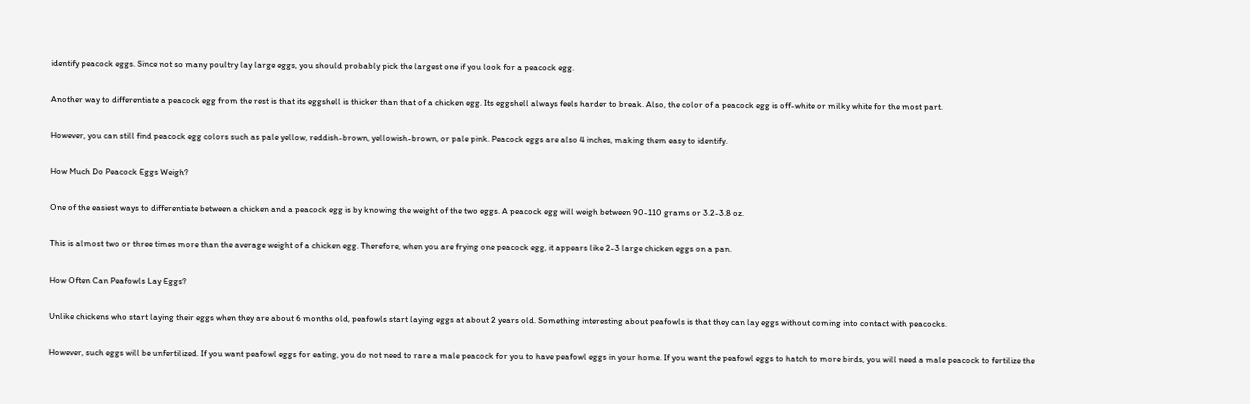identify peacock eggs. Since not so many poultry lay large eggs, you should probably pick the largest one if you look for a peacock egg.

Another way to differentiate a peacock egg from the rest is that its eggshell is thicker than that of a chicken egg. Its eggshell always feels harder to break. Also, the color of a peacock egg is off-white or milky white for the most part.

However, you can still find peacock egg colors such as pale yellow, reddish-brown, yellowish-brown, or pale pink. Peacock eggs are also 4 inches, making them easy to identify.

How Much Do Peacock Eggs Weigh?

One of the easiest ways to differentiate between a chicken and a peacock egg is by knowing the weight of the two eggs. A peacock egg will weigh between 90-110 grams or 3.2-3.8 oz.

This is almost two or three times more than the average weight of a chicken egg. Therefore, when you are frying one peacock egg, it appears like 2-3 large chicken eggs on a pan.

How Often Can Peafowls Lay Eggs?

Unlike chickens who start laying their eggs when they are about 6 months old, peafowls start laying eggs at about 2 years old. Something interesting about peafowls is that they can lay eggs without coming into contact with peacocks.

However, such eggs will be unfertilized. If you want peafowl eggs for eating, you do not need to rare a male peacock for you to have peafowl eggs in your home. If you want the peafowl eggs to hatch to more birds, you will need a male peacock to fertilize the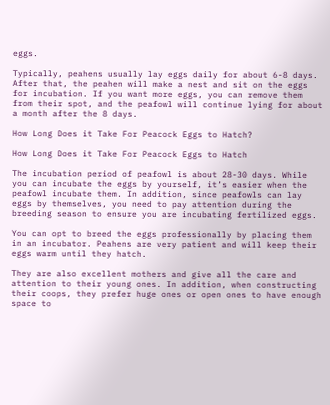eggs.

Typically, peahens usually lay eggs daily for about 6-8 days. After that, the peahen will make a nest and sit on the eggs for incubation. If you want more eggs, you can remove them from their spot, and the peafowl will continue lying for about a month after the 8 days.

How Long Does it Take For Peacock Eggs to Hatch?

How Long Does it Take For Peacock Eggs to Hatch

The incubation period of peafowl is about 28-30 days. While you can incubate the eggs by yourself, it’s easier when the peafowl incubate them. In addition, since peafowls can lay eggs by themselves, you need to pay attention during the breeding season to ensure you are incubating fertilized eggs.

You can opt to breed the eggs professionally by placing them in an incubator. Peahens are very patient and will keep their eggs warm until they hatch.

They are also excellent mothers and give all the care and attention to their young ones. In addition, when constructing their coops, they prefer huge ones or open ones to have enough space to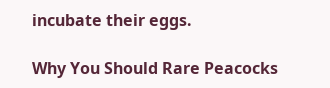incubate their eggs.

Why You Should Rare Peacocks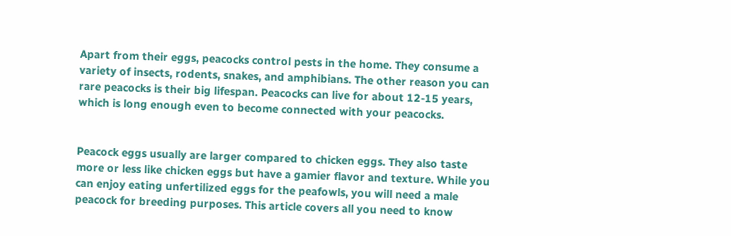Apart from their eggs, peacocks control pests in the home. They consume a variety of insects, rodents, snakes, and amphibians. The other reason you can rare peacocks is their big lifespan. Peacocks can live for about 12-15 years, which is long enough even to become connected with your peacocks.


Peacock eggs usually are larger compared to chicken eggs. They also taste more or less like chicken eggs but have a gamier flavor and texture. While you can enjoy eating unfertilized eggs for the peafowls, you will need a male peacock for breeding purposes. This article covers all you need to know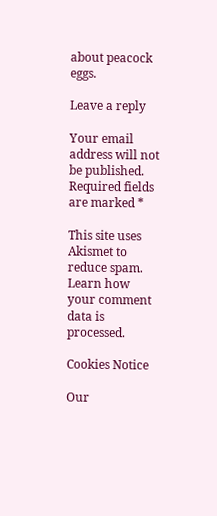about peacock eggs.

Leave a reply

Your email address will not be published. Required fields are marked *

This site uses Akismet to reduce spam. Learn how your comment data is processed.

Cookies Notice

Our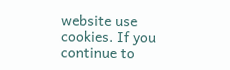website use cookies. If you continue to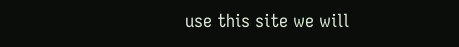use this site we will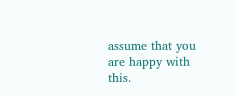assume that you are happy with this.